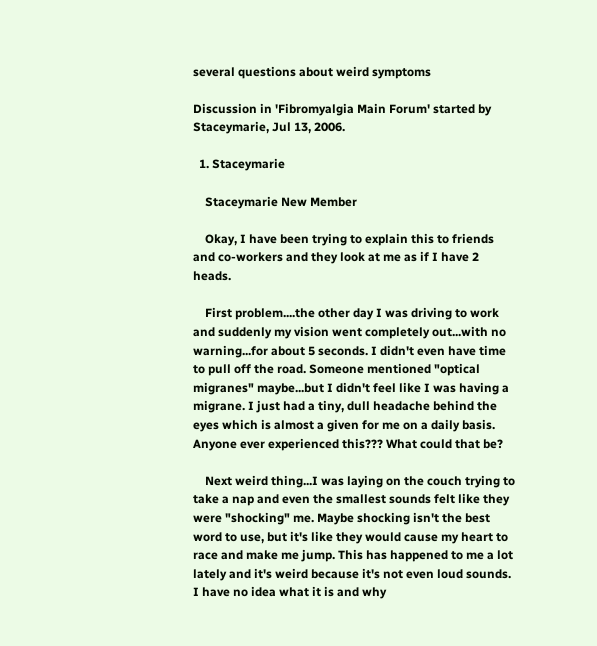several questions about weird symptoms

Discussion in 'Fibromyalgia Main Forum' started by Staceymarie, Jul 13, 2006.

  1. Staceymarie

    Staceymarie New Member

    Okay, I have been trying to explain this to friends and co-workers and they look at me as if I have 2 heads.

    First problem....the other day I was driving to work and suddenly my vision went completely out...with no warning...for about 5 seconds. I didn't even have time to pull off the road. Someone mentioned "optical migranes" maybe...but I didn't feel like I was having a migrane. I just had a tiny, dull headache behind the eyes which is almost a given for me on a daily basis. Anyone ever experienced this??? What could that be?

    Next weird thing...I was laying on the couch trying to take a nap and even the smallest sounds felt like they were "shocking" me. Maybe shocking isn't the best word to use, but it's like they would cause my heart to race and make me jump. This has happened to me a lot lately and it's weird because it's not even loud sounds. I have no idea what it is and why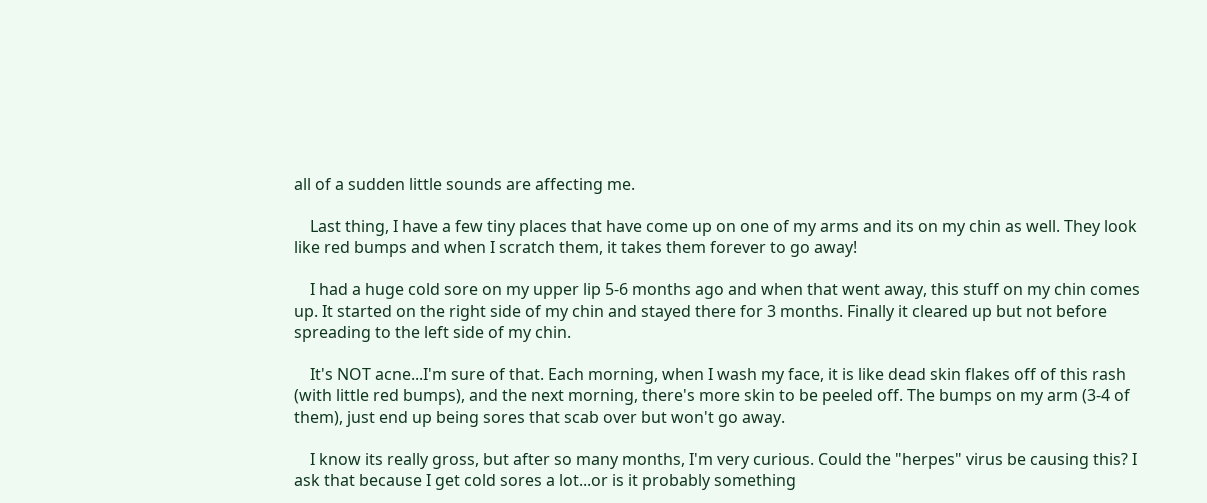all of a sudden little sounds are affecting me.

    Last thing, I have a few tiny places that have come up on one of my arms and its on my chin as well. They look like red bumps and when I scratch them, it takes them forever to go away!

    I had a huge cold sore on my upper lip 5-6 months ago and when that went away, this stuff on my chin comes up. It started on the right side of my chin and stayed there for 3 months. Finally it cleared up but not before spreading to the left side of my chin.

    It's NOT acne...I'm sure of that. Each morning, when I wash my face, it is like dead skin flakes off of this rash (with little red bumps), and the next morning, there's more skin to be peeled off. The bumps on my arm (3-4 of them), just end up being sores that scab over but won't go away.

    I know its really gross, but after so many months, I'm very curious. Could the "herpes" virus be causing this? I ask that because I get cold sores a lot...or is it probably something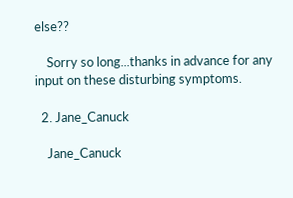else??

    Sorry so long...thanks in advance for any input on these disturbing symptoms.

  2. Jane_Canuck

    Jane_Canuck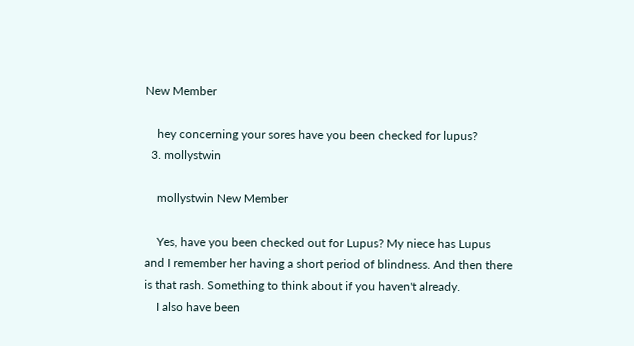New Member

    hey concerning your sores have you been checked for lupus?
  3. mollystwin

    mollystwin New Member

    Yes, have you been checked out for Lupus? My niece has Lupus and I remember her having a short period of blindness. And then there is that rash. Something to think about if you haven't already.
    I also have been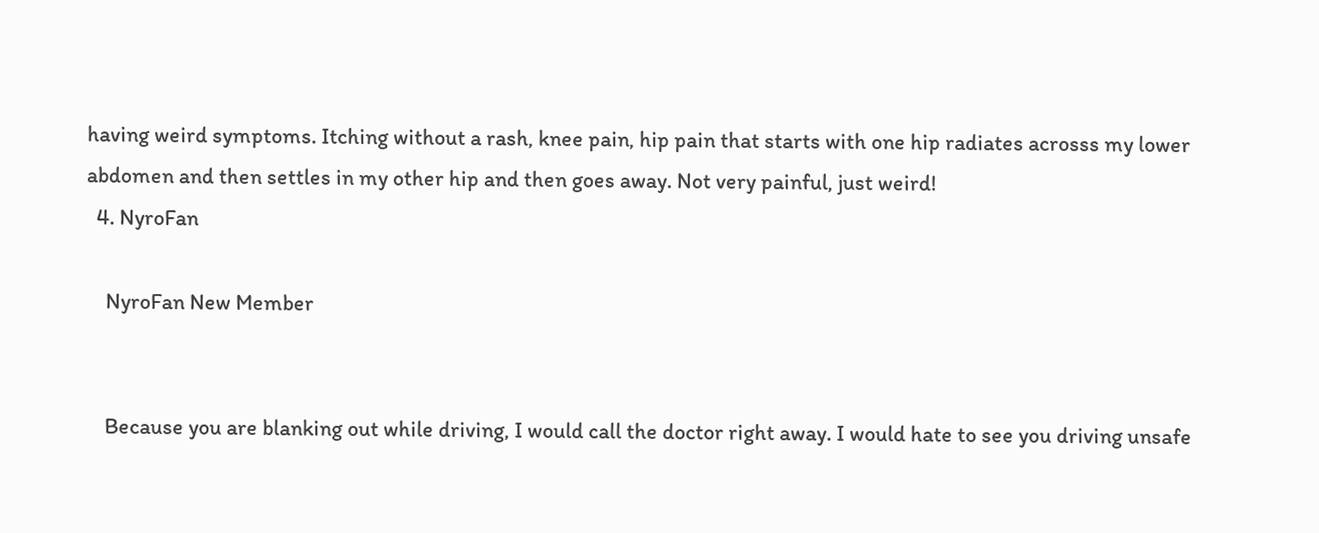having weird symptoms. Itching without a rash, knee pain, hip pain that starts with one hip radiates acrosss my lower abdomen and then settles in my other hip and then goes away. Not very painful, just weird!
  4. NyroFan

    NyroFan New Member


    Because you are blanking out while driving, I would call the doctor right away. I would hate to see you driving unsafe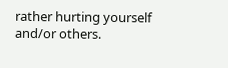rather hurting yourself and/or others.